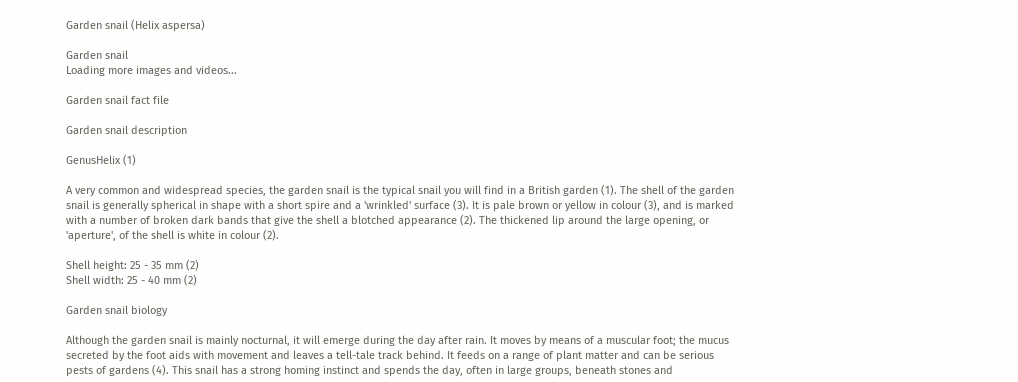Garden snail (Helix aspersa)

Garden snail
Loading more images and videos...

Garden snail fact file

Garden snail description

GenusHelix (1)

A very common and widespread species, the garden snail is the typical snail you will find in a British garden (1). The shell of the garden snail is generally spherical in shape with a short spire and a 'wrinkled' surface (3). It is pale brown or yellow in colour (3), and is marked with a number of broken dark bands that give the shell a blotched appearance (2). The thickened lip around the large opening, or 'aperture', of the shell is white in colour (2).

Shell height: 25 - 35 mm (2)
Shell width: 25 - 40 mm (2)

Garden snail biology

Although the garden snail is mainly nocturnal, it will emerge during the day after rain. It moves by means of a muscular foot; the mucus secreted by the foot aids with movement and leaves a tell-tale track behind. It feeds on a range of plant matter and can be serious pests of gardens (4). This snail has a strong homing instinct and spends the day, often in large groups, beneath stones and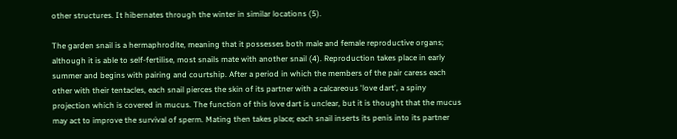other structures. It hibernates through the winter in similar locations (5).

The garden snail is a hermaphrodite, meaning that it possesses both male and female reproductive organs; although it is able to self-fertilise, most snails mate with another snail (4). Reproduction takes place in early summer and begins with pairing and courtship. After a period in which the members of the pair caress each other with their tentacles, each snail pierces the skin of its partner with a calcareous 'love dart', a spiny projection which is covered in mucus. The function of this love dart is unclear, but it is thought that the mucus may act to improve the survival of sperm. Mating then takes place; each snail inserts its penis into its partner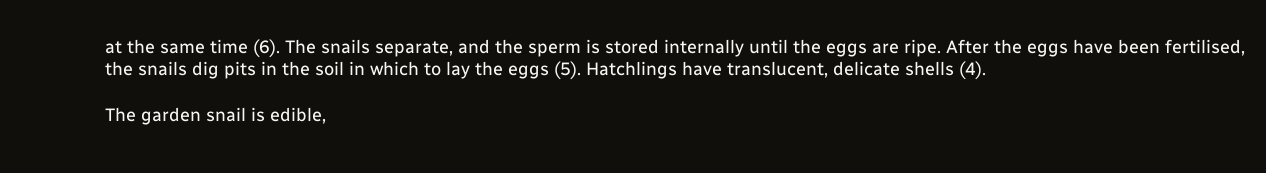at the same time (6). The snails separate, and the sperm is stored internally until the eggs are ripe. After the eggs have been fertilised, the snails dig pits in the soil in which to lay the eggs (5). Hatchlings have translucent, delicate shells (4).

The garden snail is edible,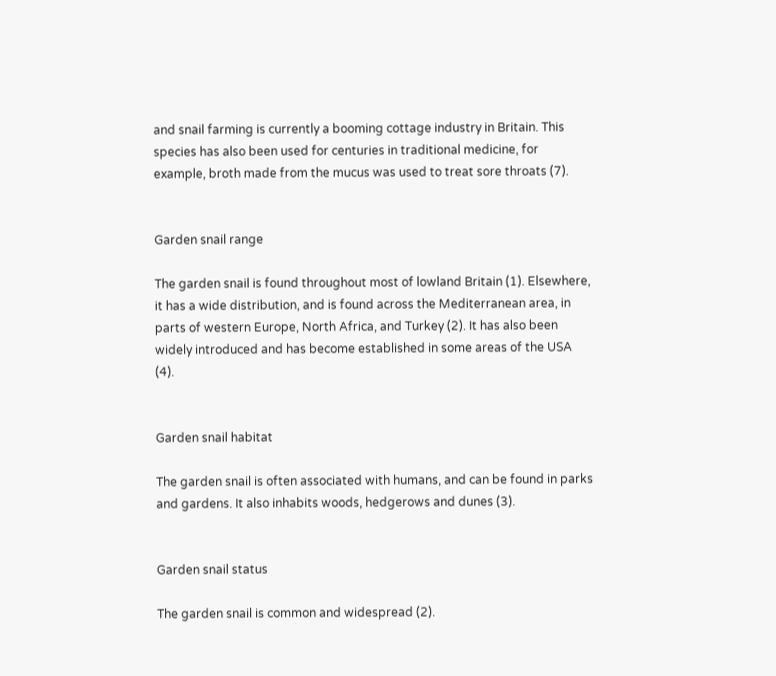and snail farming is currently a booming cottage industry in Britain. This species has also been used for centuries in traditional medicine, for example, broth made from the mucus was used to treat sore throats (7).


Garden snail range

The garden snail is found throughout most of lowland Britain (1). Elsewhere, it has a wide distribution, and is found across the Mediterranean area, in parts of western Europe, North Africa, and Turkey (2). It has also been widely introduced and has become established in some areas of the USA (4).


Garden snail habitat

The garden snail is often associated with humans, and can be found in parks and gardens. It also inhabits woods, hedgerows and dunes (3).


Garden snail status

The garden snail is common and widespread (2).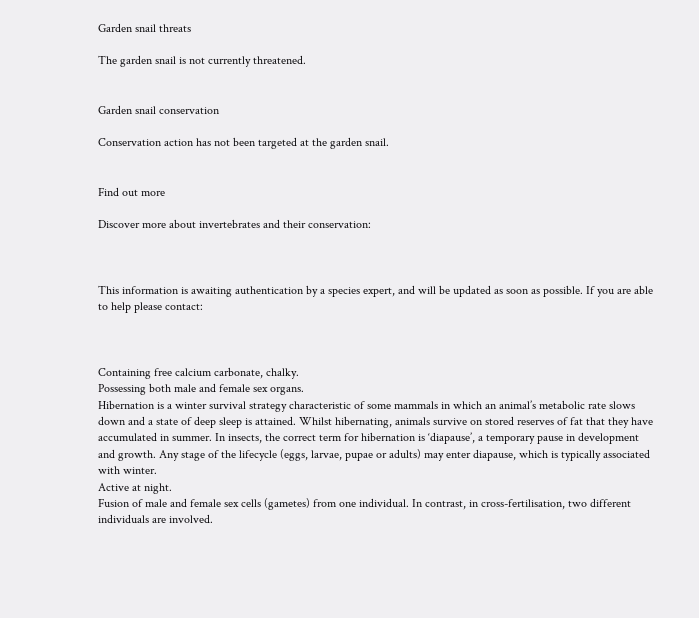Garden snail threats

The garden snail is not currently threatened.


Garden snail conservation

Conservation action has not been targeted at the garden snail.


Find out more

Discover more about invertebrates and their conservation:



This information is awaiting authentication by a species expert, and will be updated as soon as possible. If you are able to help please contact:



Containing free calcium carbonate, chalky.
Possessing both male and female sex organs.
Hibernation is a winter survival strategy characteristic of some mammals in which an animal’s metabolic rate slows down and a state of deep sleep is attained. Whilst hibernating, animals survive on stored reserves of fat that they have accumulated in summer. In insects, the correct term for hibernation is ‘diapause’, a temporary pause in development and growth. Any stage of the lifecycle (eggs, larvae, pupae or adults) may enter diapause, which is typically associated with winter.
Active at night.
Fusion of male and female sex cells (gametes) from one individual. In contrast, in cross-fertilisation, two different individuals are involved.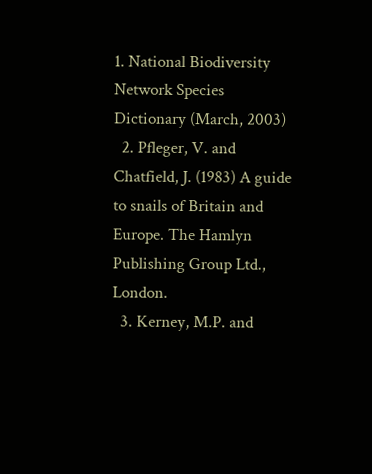1. National Biodiversity Network Species Dictionary (March, 2003)
  2. Pfleger, V. and Chatfield, J. (1983) A guide to snails of Britain and Europe. The Hamlyn Publishing Group Ltd., London.
  3. Kerney, M.P. and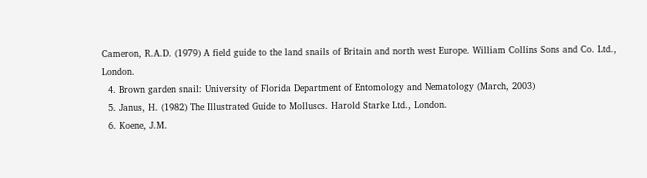Cameron, R.A.D. (1979) A field guide to the land snails of Britain and north west Europe. William Collins Sons and Co. Ltd., London.
  4. Brown garden snail: University of Florida Department of Entomology and Nematology (March, 2003)
  5. Janus, H. (1982) The Illustrated Guide to Molluscs. Harold Starke Ltd., London.
  6. Koene, J.M.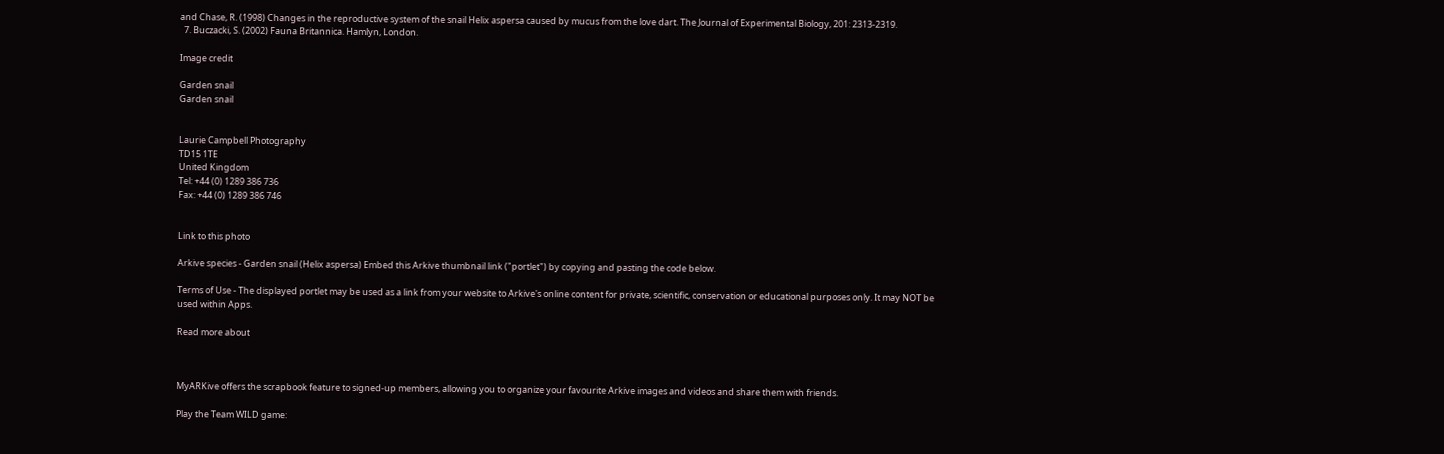and Chase, R. (1998) Changes in the reproductive system of the snail Helix aspersa caused by mucus from the love dart. The Journal of Experimental Biology, 201: 2313-2319.
  7. Buczacki, S. (2002) Fauna Britannica. Hamlyn, London.

Image credit

Garden snail
Garden snail


Laurie Campbell Photography
TD15 1TE
United Kingdom
Tel: +44 (0) 1289 386 736
Fax: +44 (0) 1289 386 746


Link to this photo

Arkive species - Garden snail (Helix aspersa) Embed this Arkive thumbnail link ("portlet") by copying and pasting the code below.

Terms of Use - The displayed portlet may be used as a link from your website to Arkive's online content for private, scientific, conservation or educational purposes only. It may NOT be used within Apps.

Read more about



MyARKive offers the scrapbook feature to signed-up members, allowing you to organize your favourite Arkive images and videos and share them with friends.

Play the Team WILD game: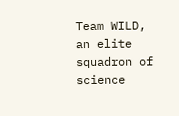Team WILD, an elite squadron of science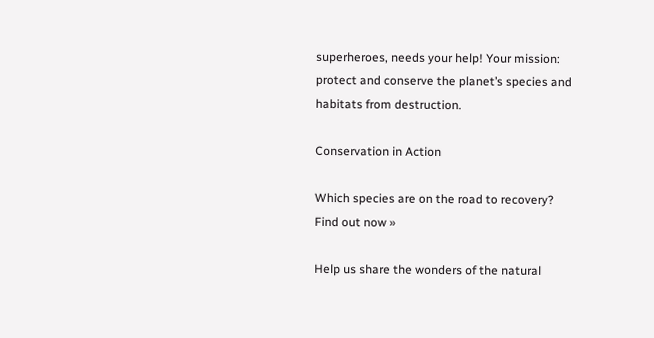superheroes, needs your help! Your mission: protect and conserve the planet’s species and habitats from destruction.

Conservation in Action

Which species are on the road to recovery? Find out now »

Help us share the wonders of the natural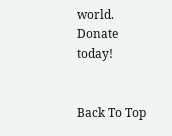world. Donate today!


Back To Top